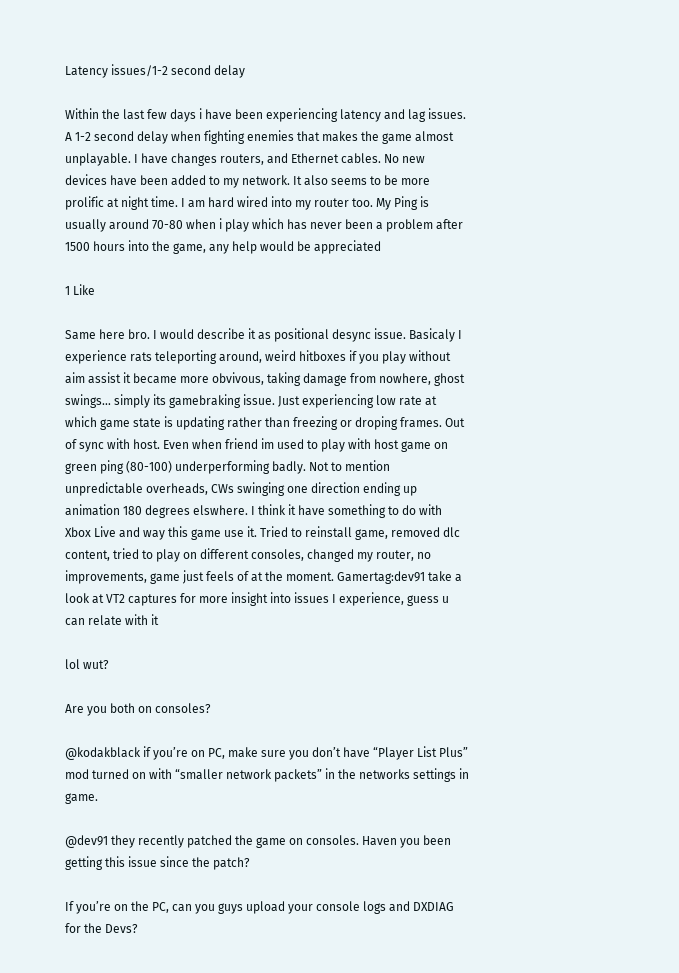Latency issues/1-2 second delay

Within the last few days i have been experiencing latency and lag issues. A 1-2 second delay when fighting enemies that makes the game almost unplayable. I have changes routers, and Ethernet cables. No new devices have been added to my network. It also seems to be more prolific at night time. I am hard wired into my router too. My Ping is usually around 70-80 when i play which has never been a problem after 1500 hours into the game, any help would be appreciated

1 Like

Same here bro. I would describe it as positional desync issue. Basicaly I experience rats teleporting around, weird hitboxes if you play without aim assist it became more obvivous, taking damage from nowhere, ghost swings… simply its gamebraking issue. Just experiencing low rate at which game state is updating rather than freezing or droping frames. Out of sync with host. Even when friend im used to play with host game on green ping (80-100) underperforming badly. Not to mention unpredictable overheads, CWs swinging one direction ending up animation 180 degrees elswhere. I think it have something to do with Xbox Live and way this game use it. Tried to reinstall game, removed dlc content, tried to play on different consoles, changed my router, no improvements, game just feels of at the moment. Gamertag:dev91 take a look at VT2 captures for more insight into issues I experience, guess u can relate with it

lol wut?

Are you both on consoles?

@kodakblack if you’re on PC, make sure you don’t have “Player List Plus” mod turned on with “smaller network packets” in the networks settings in game.

@dev91 they recently patched the game on consoles. Haven you been getting this issue since the patch?

If you’re on the PC, can you guys upload your console logs and DXDIAG for the Devs?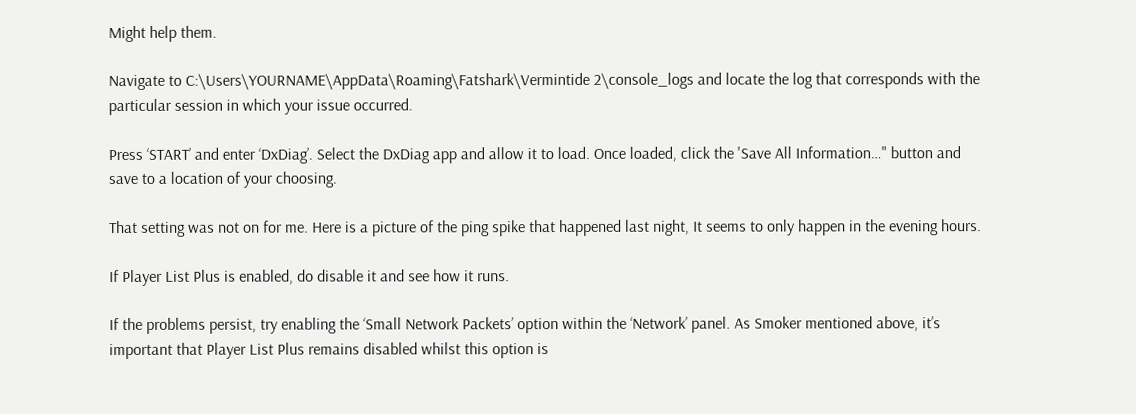Might help them.

Navigate to C:\Users\YOURNAME\AppData\Roaming\Fatshark\Vermintide 2\console_logs and locate the log that corresponds with the particular session in which your issue occurred.

Press ‘START’ and enter ‘DxDiag’. Select the DxDiag app and allow it to load. Once loaded, click the 'Save All Information…" button and save to a location of your choosing.

That setting was not on for me. Here is a picture of the ping spike that happened last night, It seems to only happen in the evening hours.

If Player List Plus is enabled, do disable it and see how it runs.

If the problems persist, try enabling the ‘Small Network Packets’ option within the ‘Network’ panel. As Smoker mentioned above, it’s important that Player List Plus remains disabled whilst this option is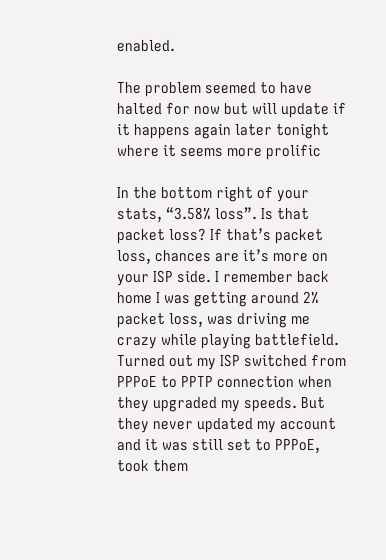enabled.

The problem seemed to have halted for now but will update if it happens again later tonight where it seems more prolific

In the bottom right of your stats, “3.58% loss”. Is that packet loss? If that’s packet loss, chances are it’s more on your ISP side. I remember back home I was getting around 2% packet loss, was driving me crazy while playing battlefield. Turned out my ISP switched from PPPoE to PPTP connection when they upgraded my speeds. But they never updated my account and it was still set to PPPoE, took them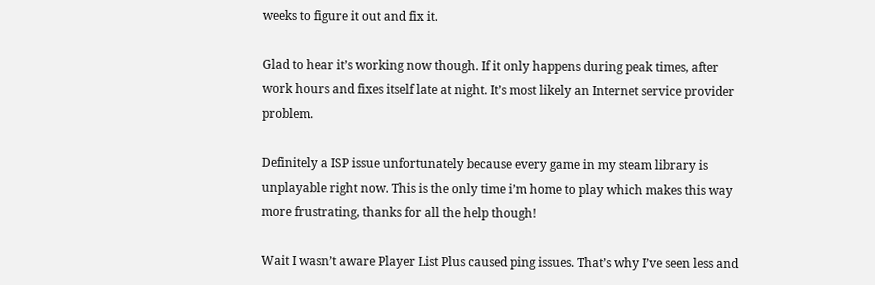weeks to figure it out and fix it.

Glad to hear it’s working now though. If it only happens during peak times, after work hours and fixes itself late at night. It’s most likely an Internet service provider problem.

Definitely a ISP issue unfortunately because every game in my steam library is unplayable right now. This is the only time i’m home to play which makes this way more frustrating, thanks for all the help though!

Wait I wasn’t aware Player List Plus caused ping issues. That’s why I’ve seen less and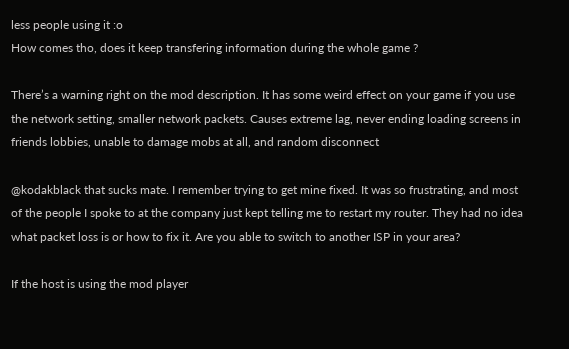less people using it :o
How comes tho, does it keep transfering information during the whole game ?

There’s a warning right on the mod description. It has some weird effect on your game if you use the network setting, smaller network packets. Causes extreme lag, never ending loading screens in friends lobbies, unable to damage mobs at all, and random disconnect

@kodakblack that sucks mate. I remember trying to get mine fixed. It was so frustrating, and most of the people I spoke to at the company just kept telling me to restart my router. They had no idea what packet loss is or how to fix it. Are you able to switch to another ISP in your area?

If the host is using the mod player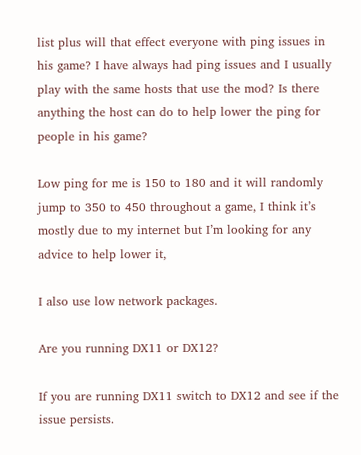list plus will that effect everyone with ping issues in his game? I have always had ping issues and I usually play with the same hosts that use the mod? Is there anything the host can do to help lower the ping for people in his game?

Low ping for me is 150 to 180 and it will randomly jump to 350 to 450 throughout a game, I think it’s mostly due to my internet but I’m looking for any advice to help lower it,

I also use low network packages.

Are you running DX11 or DX12?

If you are running DX11 switch to DX12 and see if the issue persists.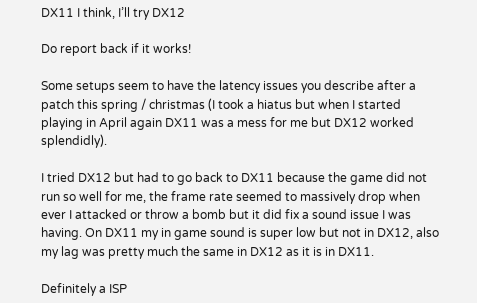DX11 I think, I’ll try DX12

Do report back if it works!

Some setups seem to have the latency issues you describe after a patch this spring / christmas (I took a hiatus but when I started playing in April again DX11 was a mess for me but DX12 worked splendidly).

I tried DX12 but had to go back to DX11 because the game did not run so well for me, the frame rate seemed to massively drop when ever I attacked or throw a bomb but it did fix a sound issue I was having. On DX11 my in game sound is super low but not in DX12, also my lag was pretty much the same in DX12 as it is in DX11.

Definitely a ISP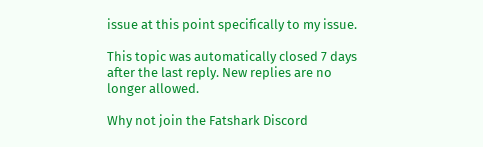issue at this point specifically to my issue.

This topic was automatically closed 7 days after the last reply. New replies are no longer allowed.

Why not join the Fatshark Discord